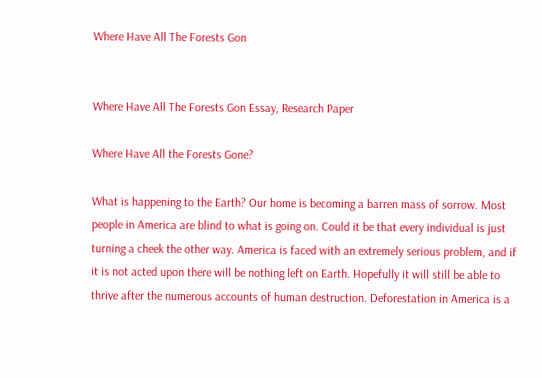Where Have All The Forests Gon


Where Have All The Forests Gon Essay, Research Paper

Where Have All the Forests Gone?

What is happening to the Earth? Our home is becoming a barren mass of sorrow. Most people in America are blind to what is going on. Could it be that every individual is just turning a cheek the other way. America is faced with an extremely serious problem, and if it is not acted upon there will be nothing left on Earth. Hopefully it will still be able to thrive after the numerous accounts of human destruction. Deforestation in America is a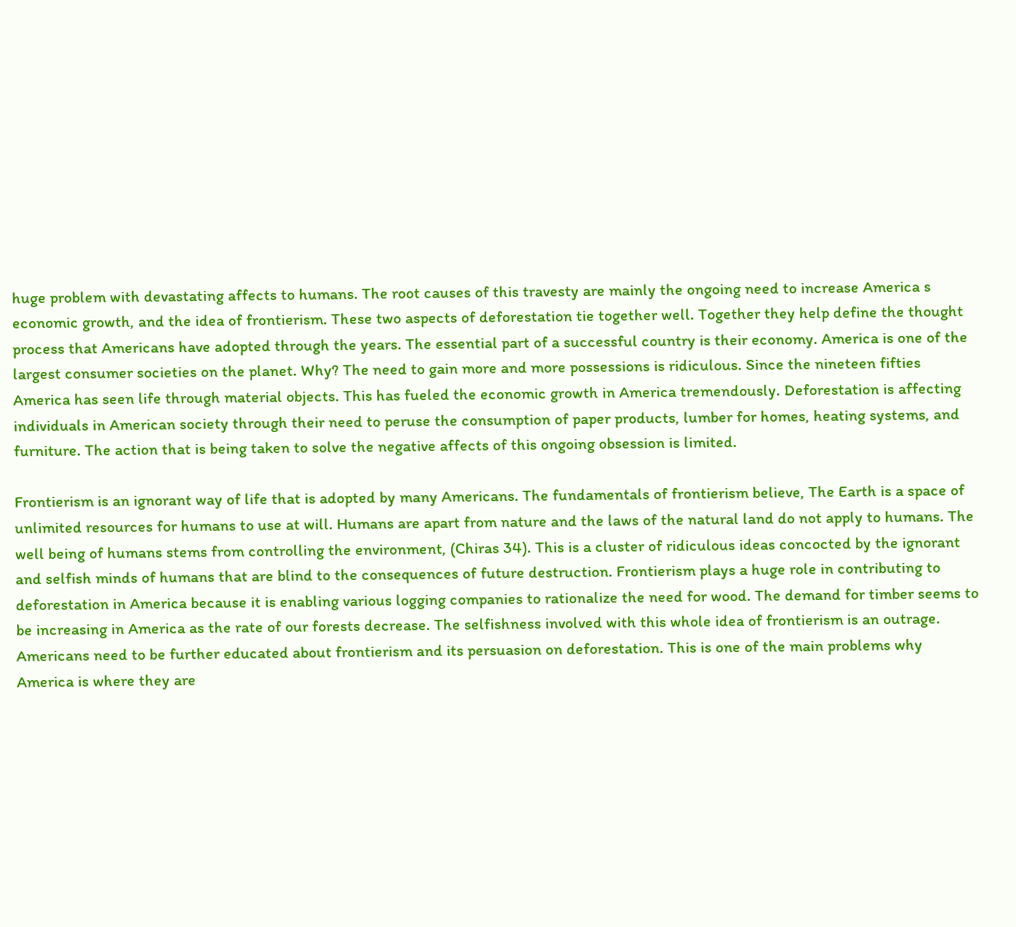huge problem with devastating affects to humans. The root causes of this travesty are mainly the ongoing need to increase America s economic growth, and the idea of frontierism. These two aspects of deforestation tie together well. Together they help define the thought process that Americans have adopted through the years. The essential part of a successful country is their economy. America is one of the largest consumer societies on the planet. Why? The need to gain more and more possessions is ridiculous. Since the nineteen fifties America has seen life through material objects. This has fueled the economic growth in America tremendously. Deforestation is affecting individuals in American society through their need to peruse the consumption of paper products, lumber for homes, heating systems, and furniture. The action that is being taken to solve the negative affects of this ongoing obsession is limited.

Frontierism is an ignorant way of life that is adopted by many Americans. The fundamentals of frontierism believe, The Earth is a space of unlimited resources for humans to use at will. Humans are apart from nature and the laws of the natural land do not apply to humans. The well being of humans stems from controlling the environment, (Chiras 34). This is a cluster of ridiculous ideas concocted by the ignorant and selfish minds of humans that are blind to the consequences of future destruction. Frontierism plays a huge role in contributing to deforestation in America because it is enabling various logging companies to rationalize the need for wood. The demand for timber seems to be increasing in America as the rate of our forests decrease. The selfishness involved with this whole idea of frontierism is an outrage. Americans need to be further educated about frontierism and its persuasion on deforestation. This is one of the main problems why America is where they are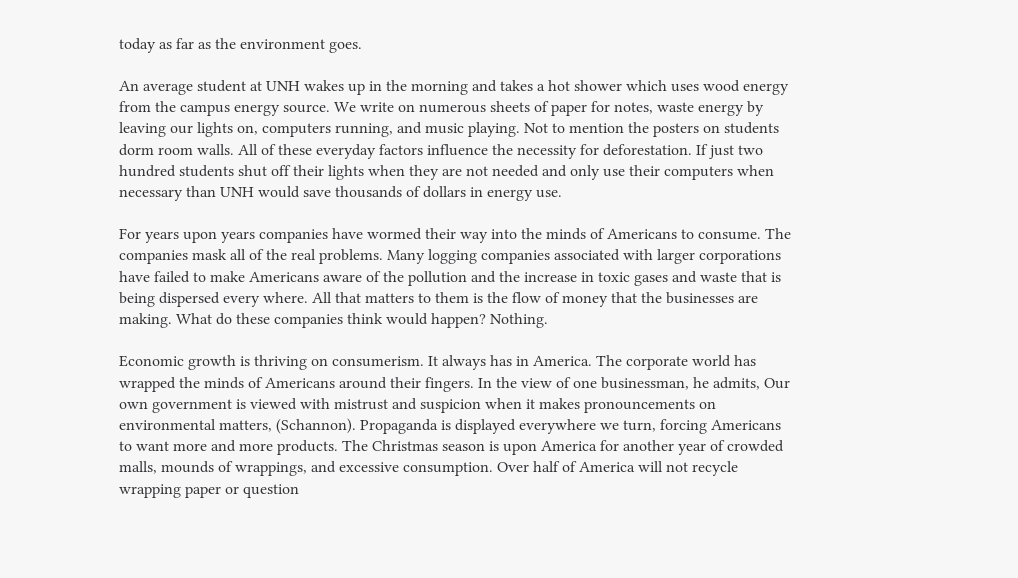today as far as the environment goes.

An average student at UNH wakes up in the morning and takes a hot shower which uses wood energy from the campus energy source. We write on numerous sheets of paper for notes, waste energy by leaving our lights on, computers running, and music playing. Not to mention the posters on students dorm room walls. All of these everyday factors influence the necessity for deforestation. If just two hundred students shut off their lights when they are not needed and only use their computers when necessary than UNH would save thousands of dollars in energy use.

For years upon years companies have wormed their way into the minds of Americans to consume. The companies mask all of the real problems. Many logging companies associated with larger corporations have failed to make Americans aware of the pollution and the increase in toxic gases and waste that is being dispersed every where. All that matters to them is the flow of money that the businesses are making. What do these companies think would happen? Nothing.

Economic growth is thriving on consumerism. It always has in America. The corporate world has wrapped the minds of Americans around their fingers. In the view of one businessman, he admits, Our own government is viewed with mistrust and suspicion when it makes pronouncements on environmental matters, (Schannon). Propaganda is displayed everywhere we turn, forcing Americans to want more and more products. The Christmas season is upon America for another year of crowded malls, mounds of wrappings, and excessive consumption. Over half of America will not recycle wrapping paper or question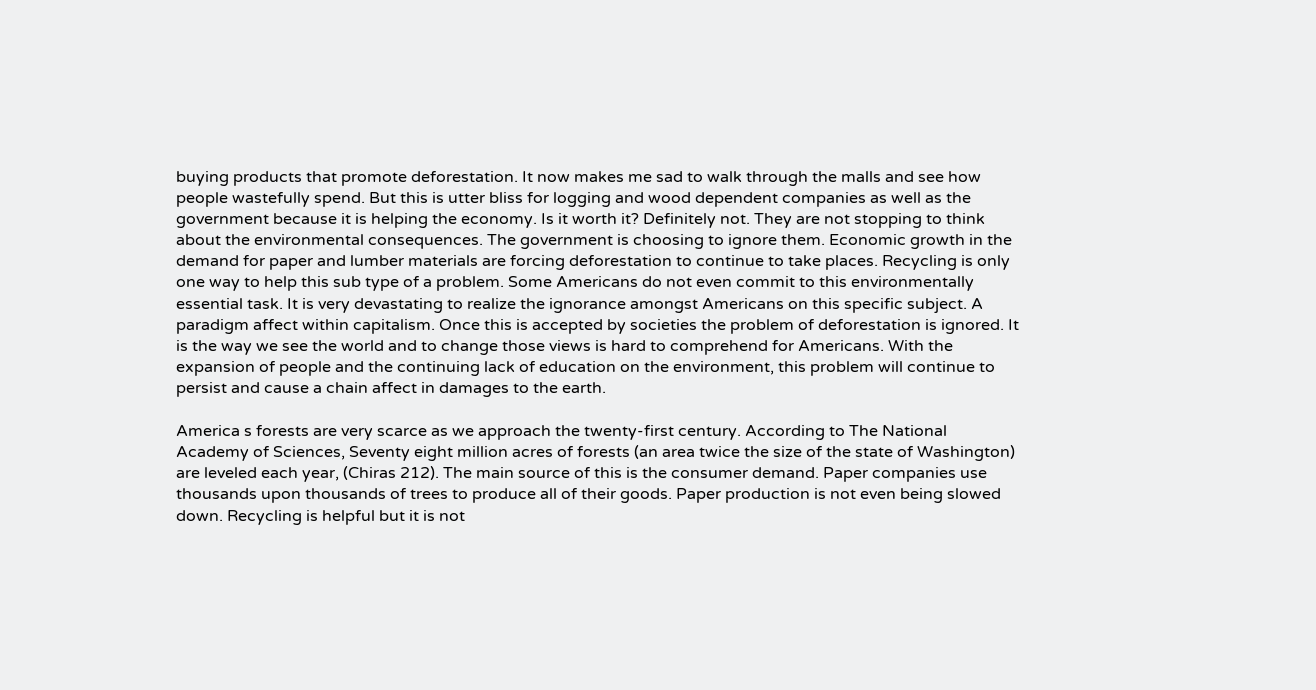buying products that promote deforestation. It now makes me sad to walk through the malls and see how people wastefully spend. But this is utter bliss for logging and wood dependent companies as well as the government because it is helping the economy. Is it worth it? Definitely not. They are not stopping to think about the environmental consequences. The government is choosing to ignore them. Economic growth in the demand for paper and lumber materials are forcing deforestation to continue to take places. Recycling is only one way to help this sub type of a problem. Some Americans do not even commit to this environmentally essential task. It is very devastating to realize the ignorance amongst Americans on this specific subject. A paradigm affect within capitalism. Once this is accepted by societies the problem of deforestation is ignored. It is the way we see the world and to change those views is hard to comprehend for Americans. With the expansion of people and the continuing lack of education on the environment, this problem will continue to persist and cause a chain affect in damages to the earth.

America s forests are very scarce as we approach the twenty-first century. According to The National Academy of Sciences, Seventy eight million acres of forests (an area twice the size of the state of Washington) are leveled each year, (Chiras 212). The main source of this is the consumer demand. Paper companies use thousands upon thousands of trees to produce all of their goods. Paper production is not even being slowed down. Recycling is helpful but it is not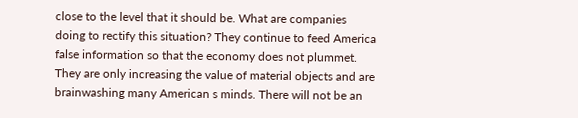close to the level that it should be. What are companies doing to rectify this situation? They continue to feed America false information so that the economy does not plummet. They are only increasing the value of material objects and are brainwashing many American s minds. There will not be an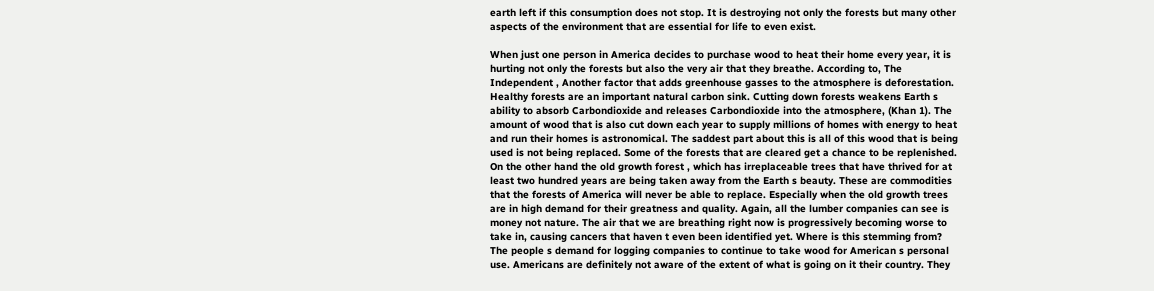earth left if this consumption does not stop. It is destroying not only the forests but many other aspects of the environment that are essential for life to even exist.

When just one person in America decides to purchase wood to heat their home every year, it is hurting not only the forests but also the very air that they breathe. According to, The Independent , Another factor that adds greenhouse gasses to the atmosphere is deforestation. Healthy forests are an important natural carbon sink. Cutting down forests weakens Earth s ability to absorb Carbondioxide and releases Carbondioxide into the atmosphere, (Khan 1). The amount of wood that is also cut down each year to supply millions of homes with energy to heat and run their homes is astronomical. The saddest part about this is all of this wood that is being used is not being replaced. Some of the forests that are cleared get a chance to be replenished. On the other hand the old growth forest , which has irreplaceable trees that have thrived for at least two hundred years are being taken away from the Earth s beauty. These are commodities that the forests of America will never be able to replace. Especially when the old growth trees are in high demand for their greatness and quality. Again, all the lumber companies can see is money not nature. The air that we are breathing right now is progressively becoming worse to take in, causing cancers that haven t even been identified yet. Where is this stemming from? The people s demand for logging companies to continue to take wood for American s personal use. Americans are definitely not aware of the extent of what is going on it their country. They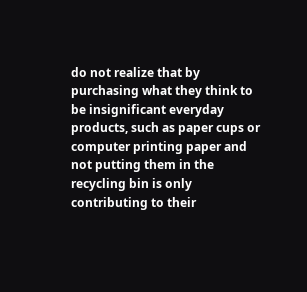do not realize that by purchasing what they think to be insignificant everyday products, such as paper cups or computer printing paper and not putting them in the recycling bin is only contributing to their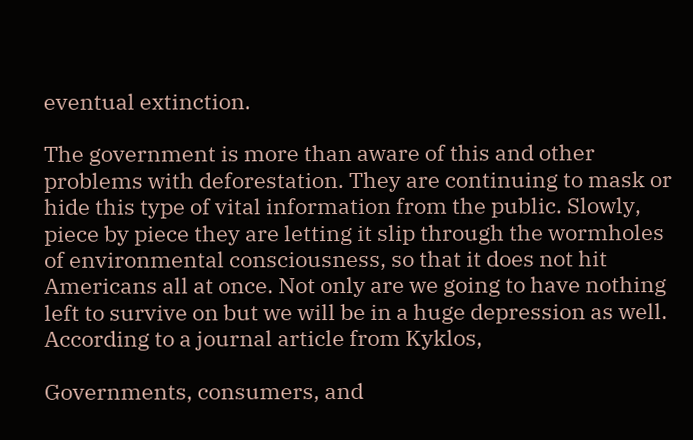eventual extinction.

The government is more than aware of this and other problems with deforestation. They are continuing to mask or hide this type of vital information from the public. Slowly, piece by piece they are letting it slip through the wormholes of environmental consciousness, so that it does not hit Americans all at once. Not only are we going to have nothing left to survive on but we will be in a huge depression as well. According to a journal article from Kyklos,

Governments, consumers, and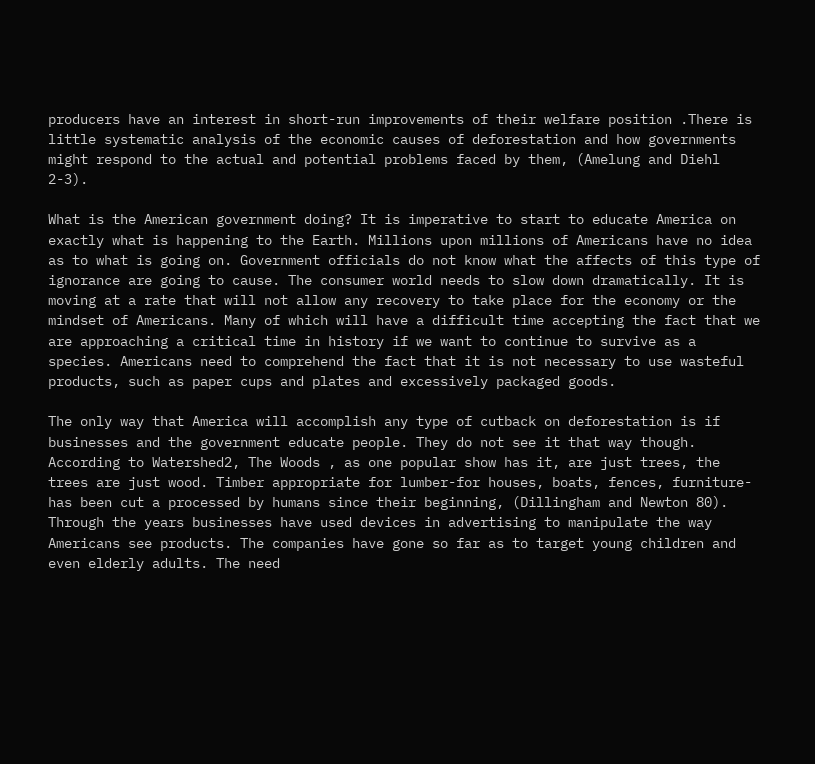producers have an interest in short-run improvements of their welfare position .There is little systematic analysis of the economic causes of deforestation and how governments might respond to the actual and potential problems faced by them, (Amelung and Diehl 2-3).

What is the American government doing? It is imperative to start to educate America on exactly what is happening to the Earth. Millions upon millions of Americans have no idea as to what is going on. Government officials do not know what the affects of this type of ignorance are going to cause. The consumer world needs to slow down dramatically. It is moving at a rate that will not allow any recovery to take place for the economy or the mindset of Americans. Many of which will have a difficult time accepting the fact that we are approaching a critical time in history if we want to continue to survive as a species. Americans need to comprehend the fact that it is not necessary to use wasteful products, such as paper cups and plates and excessively packaged goods.

The only way that America will accomplish any type of cutback on deforestation is if businesses and the government educate people. They do not see it that way though. According to Watershed2, The Woods , as one popular show has it, are just trees, the trees are just wood. Timber appropriate for lumber-for houses, boats, fences, furniture-has been cut a processed by humans since their beginning, (Dillingham and Newton 80). Through the years businesses have used devices in advertising to manipulate the way Americans see products. The companies have gone so far as to target young children and even elderly adults. The need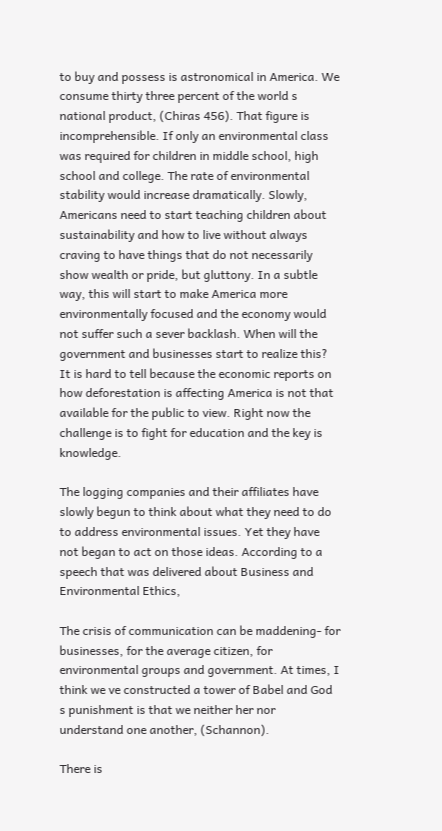to buy and possess is astronomical in America. We consume thirty three percent of the world s national product, (Chiras 456). That figure is incomprehensible. If only an environmental class was required for children in middle school, high school and college. The rate of environmental stability would increase dramatically. Slowly, Americans need to start teaching children about sustainability and how to live without always craving to have things that do not necessarily show wealth or pride, but gluttony. In a subtle way, this will start to make America more environmentally focused and the economy would not suffer such a sever backlash. When will the government and businesses start to realize this? It is hard to tell because the economic reports on how deforestation is affecting America is not that available for the public to view. Right now the challenge is to fight for education and the key is knowledge.

The logging companies and their affiliates have slowly begun to think about what they need to do to address environmental issues. Yet they have not began to act on those ideas. According to a speech that was delivered about Business and Environmental Ethics,

The crisis of communication can be maddening- for businesses, for the average citizen, for environmental groups and government. At times, I think we ve constructed a tower of Babel and God s punishment is that we neither her nor understand one another, (Schannon).

There is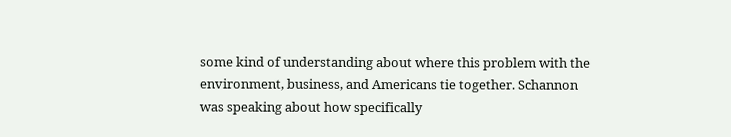some kind of understanding about where this problem with the environment, business, and Americans tie together. Schannon was speaking about how specifically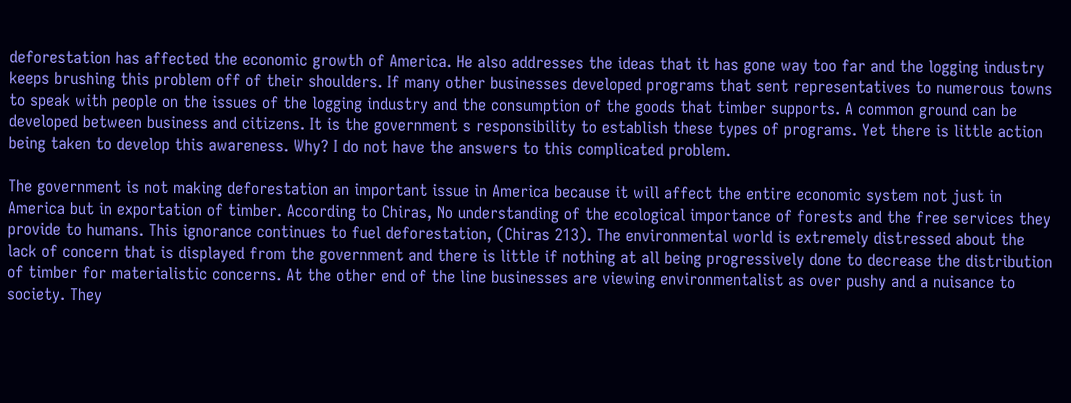deforestation has affected the economic growth of America. He also addresses the ideas that it has gone way too far and the logging industry keeps brushing this problem off of their shoulders. If many other businesses developed programs that sent representatives to numerous towns to speak with people on the issues of the logging industry and the consumption of the goods that timber supports. A common ground can be developed between business and citizens. It is the government s responsibility to establish these types of programs. Yet there is little action being taken to develop this awareness. Why? I do not have the answers to this complicated problem.

The government is not making deforestation an important issue in America because it will affect the entire economic system not just in America but in exportation of timber. According to Chiras, No understanding of the ecological importance of forests and the free services they provide to humans. This ignorance continues to fuel deforestation, (Chiras 213). The environmental world is extremely distressed about the lack of concern that is displayed from the government and there is little if nothing at all being progressively done to decrease the distribution of timber for materialistic concerns. At the other end of the line businesses are viewing environmentalist as over pushy and a nuisance to society. They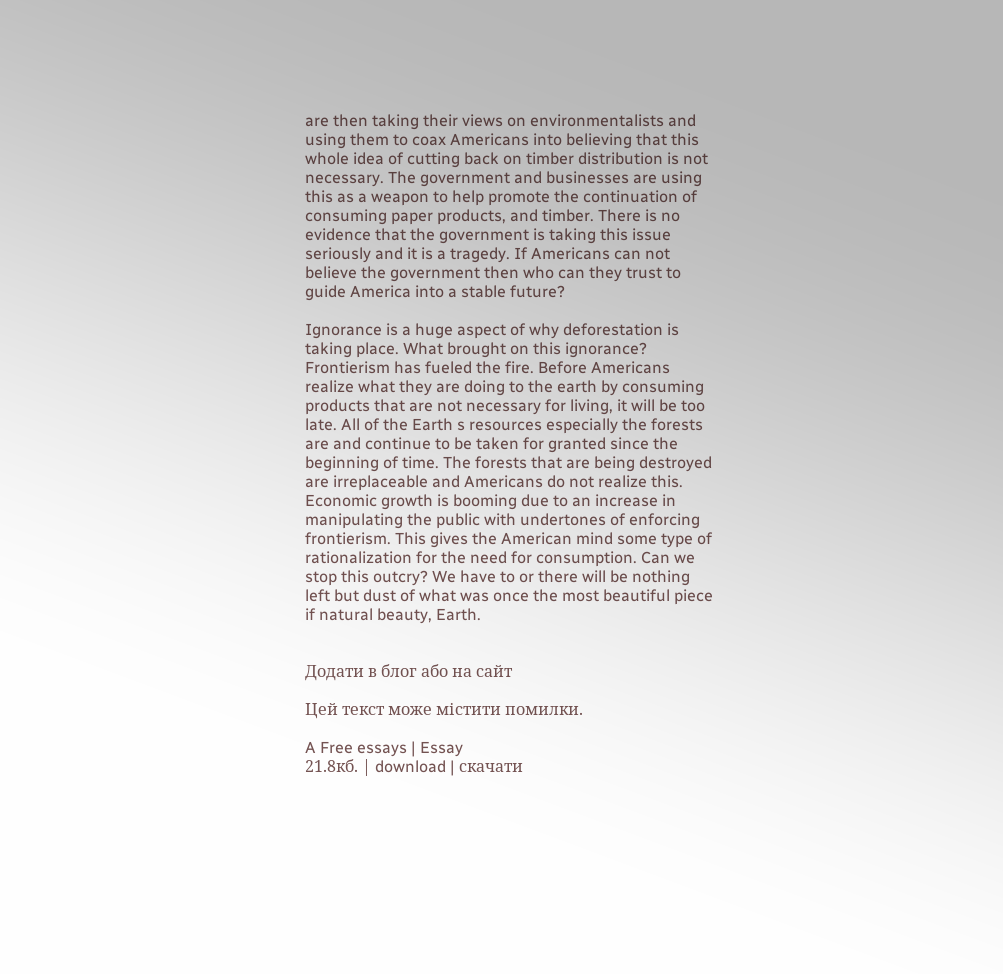are then taking their views on environmentalists and using them to coax Americans into believing that this whole idea of cutting back on timber distribution is not necessary. The government and businesses are using this as a weapon to help promote the continuation of consuming paper products, and timber. There is no evidence that the government is taking this issue seriously and it is a tragedy. If Americans can not believe the government then who can they trust to guide America into a stable future?

Ignorance is a huge aspect of why deforestation is taking place. What brought on this ignorance? Frontierism has fueled the fire. Before Americans realize what they are doing to the earth by consuming products that are not necessary for living, it will be too late. All of the Earth s resources especially the forests are and continue to be taken for granted since the beginning of time. The forests that are being destroyed are irreplaceable and Americans do not realize this. Economic growth is booming due to an increase in manipulating the public with undertones of enforcing frontierism. This gives the American mind some type of rationalization for the need for consumption. Can we stop this outcry? We have to or there will be nothing left but dust of what was once the most beautiful piece if natural beauty, Earth.


Додати в блог або на сайт

Цей текст може містити помилки.

A Free essays | Essay
21.8кб. | download | скачати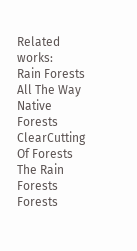Related works:
Rain Forests All The Way
Native Forests
ClearCutting Of Forests
The Rain Forests
Forests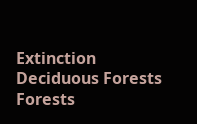Extinction
Deciduous Forests
Forests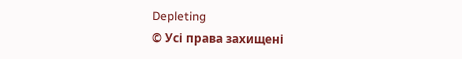Depleting
© Усі права захищені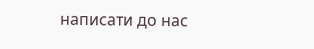написати до нас